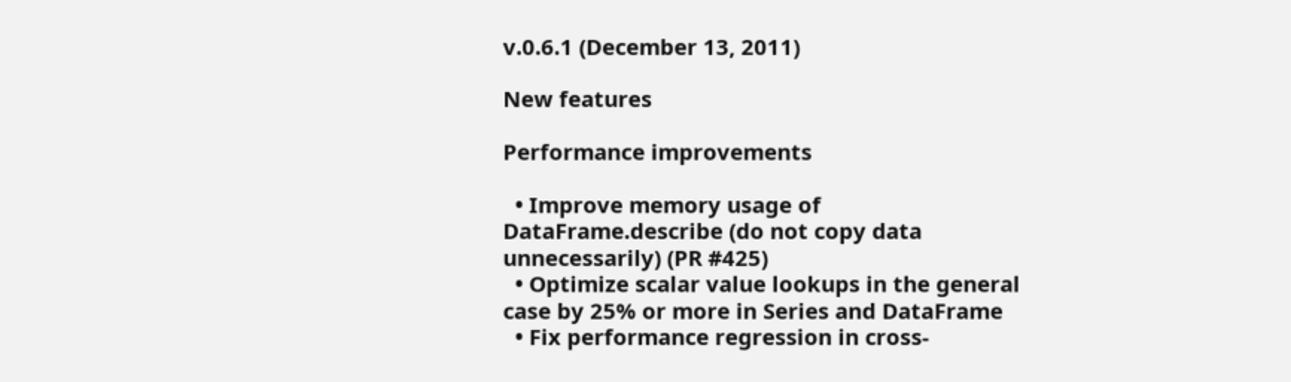v.0.6.1 (December 13, 2011)

New features

Performance improvements

  • Improve memory usage of DataFrame.describe (do not copy data unnecessarily) (PR #425)
  • Optimize scalar value lookups in the general case by 25% or more in Series and DataFrame
  • Fix performance regression in cross-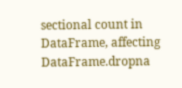sectional count in DataFrame, affecting DataFrame.dropna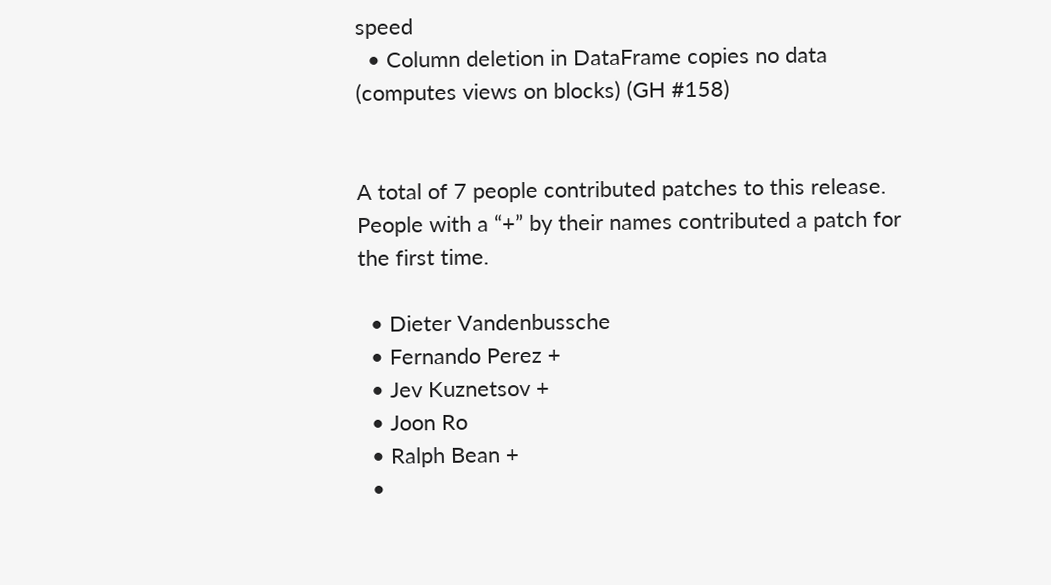speed
  • Column deletion in DataFrame copies no data (computes views on blocks) (GH #158)


A total of 7 people contributed patches to this release. People with a “+” by their names contributed a patch for the first time.

  • Dieter Vandenbussche
  • Fernando Perez +
  • Jev Kuznetsov +
  • Joon Ro
  • Ralph Bean +
  •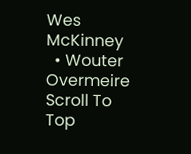Wes McKinney
  • Wouter Overmeire
Scroll To Top